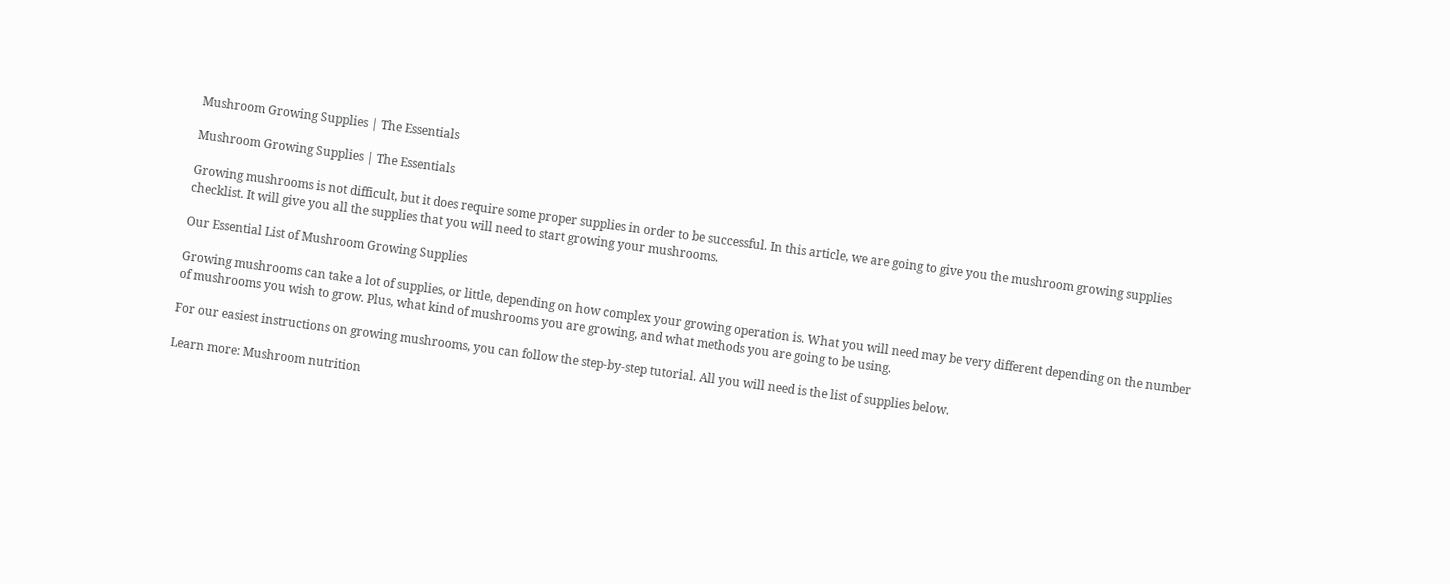Mushroom Growing Supplies | The Essentials

Mushroom Growing Supplies | The Essentials

Growing mushrooms is not difficult, but it does require some proper supplies in order to be successful. In this article, we are going to give you the mushroom growing supplies checklist. It will give you all the supplies that you will need to start growing your mushrooms.

Our Essential List of Mushroom Growing Supplies

Growing mushrooms can take a lot of supplies, or little, depending on how complex your growing operation is. What you will need may be very different depending on the number of mushrooms you wish to grow. Plus, what kind of mushrooms you are growing, and what methods you are going to be using.

For our easiest instructions on growing mushrooms, you can follow the step-by-step tutorial. All you will need is the list of supplies below.

Learn more: Mushroom nutrition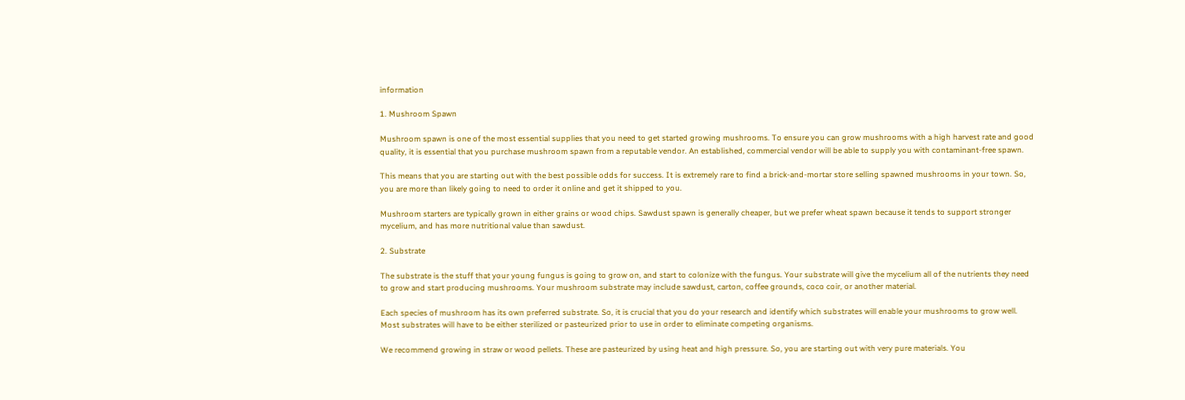information

1. Mushroom Spawn

Mushroom spawn is one of the most essential supplies that you need to get started growing mushrooms. To ensure you can grow mushrooms with a high harvest rate and good quality, it is essential that you purchase mushroom spawn from a reputable vendor. An established, commercial vendor will be able to supply you with contaminant-free spawn.

This means that you are starting out with the best possible odds for success. It is extremely rare to find a brick-and-mortar store selling spawned mushrooms in your town. So, you are more than likely going to need to order it online and get it shipped to you.

Mushroom starters are typically grown in either grains or wood chips. Sawdust spawn is generally cheaper, but we prefer wheat spawn because it tends to support stronger mycelium, and has more nutritional value than sawdust.

2. Substrate

The substrate is the stuff that your young fungus is going to grow on, and start to colonize with the fungus. Your substrate will give the mycelium all of the nutrients they need to grow and start producing mushrooms. Your mushroom substrate may include sawdust, carton, coffee grounds, coco coir, or another material.

Each species of mushroom has its own preferred substrate. So, it is crucial that you do your research and identify which substrates will enable your mushrooms to grow well. Most substrates will have to be either sterilized or pasteurized prior to use in order to eliminate competing organisms.

We recommend growing in straw or wood pellets. These are pasteurized by using heat and high pressure. So, you are starting out with very pure materials. You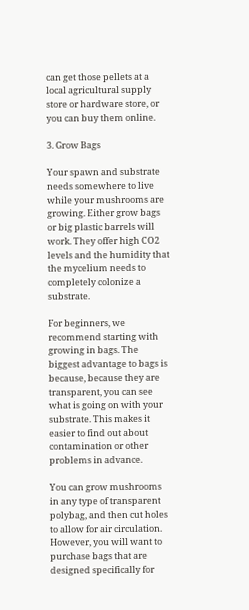can get those pellets at a local agricultural supply store or hardware store, or you can buy them online.

3. Grow Bags

Your spawn and substrate needs somewhere to live while your mushrooms are growing. Either grow bags or big plastic barrels will work. They offer high CO2 levels and the humidity that the mycelium needs to completely colonize a substrate.

For beginners, we recommend starting with growing in bags. The biggest advantage to bags is because, because they are transparent, you can see what is going on with your substrate. This makes it easier to find out about contamination or other problems in advance.

You can grow mushrooms in any type of transparent polybag, and then cut holes to allow for air circulation. However, you will want to purchase bags that are designed specifically for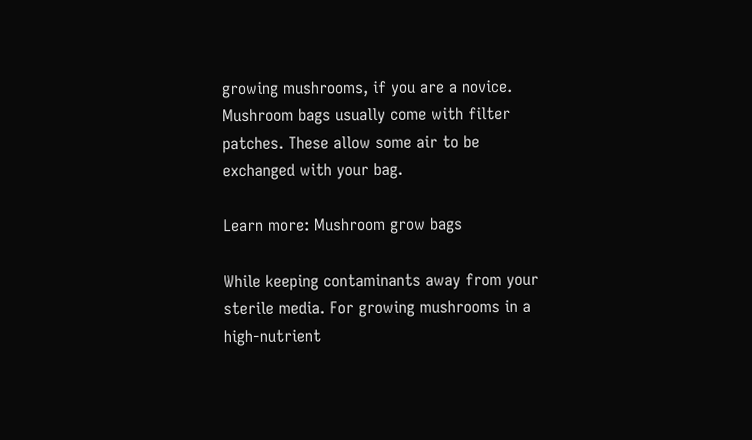growing mushrooms, if you are a novice. Mushroom bags usually come with filter patches. These allow some air to be exchanged with your bag.

Learn more: Mushroom grow bags

While keeping contaminants away from your sterile media. For growing mushrooms in a high-nutrient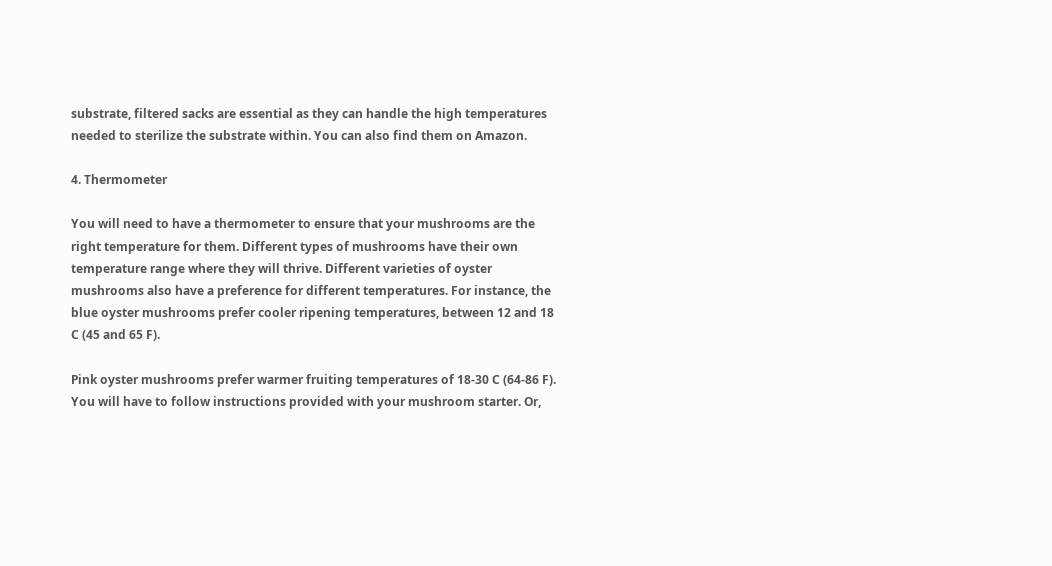substrate, filtered sacks are essential as they can handle the high temperatures needed to sterilize the substrate within. You can also find them on Amazon.

4. Thermometer

You will need to have a thermometer to ensure that your mushrooms are the right temperature for them. Different types of mushrooms have their own temperature range where they will thrive. Different varieties of oyster mushrooms also have a preference for different temperatures. For instance, the blue oyster mushrooms prefer cooler ripening temperatures, between 12 and 18 C (45 and 65 F).

Pink oyster mushrooms prefer warmer fruiting temperatures of 18-30 C (64-86 F). You will have to follow instructions provided with your mushroom starter. Or,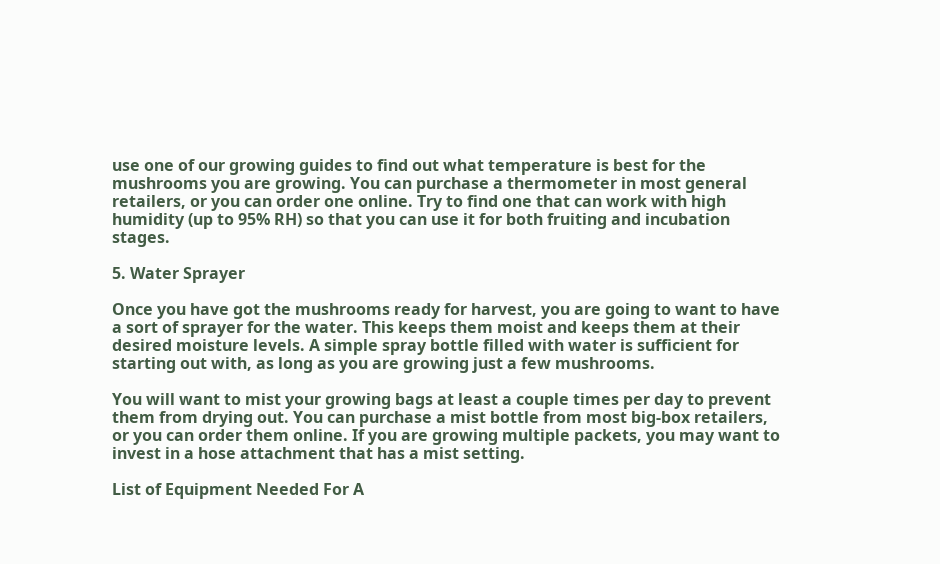use one of our growing guides to find out what temperature is best for the mushrooms you are growing. You can purchase a thermometer in most general retailers, or you can order one online. Try to find one that can work with high humidity (up to 95% RH) so that you can use it for both fruiting and incubation stages.

5. Water Sprayer

Once you have got the mushrooms ready for harvest, you are going to want to have a sort of sprayer for the water. This keeps them moist and keeps them at their desired moisture levels. A simple spray bottle filled with water is sufficient for starting out with, as long as you are growing just a few mushrooms.

You will want to mist your growing bags at least a couple times per day to prevent them from drying out. You can purchase a mist bottle from most big-box retailers, or you can order them online. If you are growing multiple packets, you may want to invest in a hose attachment that has a mist setting.

List of Equipment Needed For A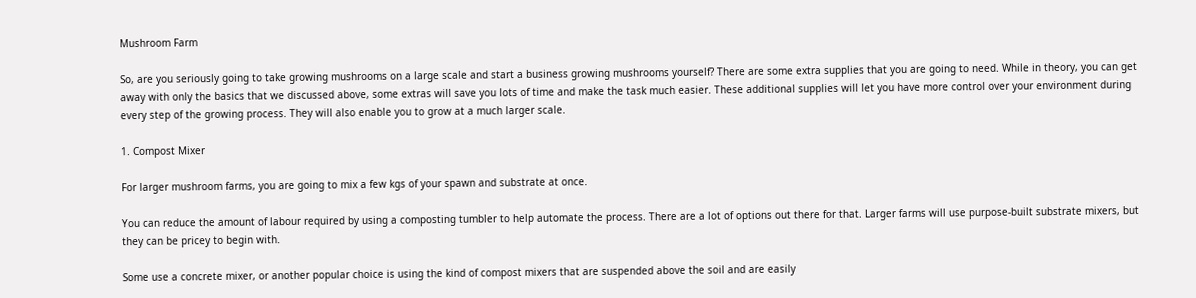Mushroom Farm

So, are you seriously going to take growing mushrooms on a large scale and start a business growing mushrooms yourself? There are some extra supplies that you are going to need. While in theory, you can get away with only the basics that we discussed above, some extras will save you lots of time and make the task much easier. These additional supplies will let you have more control over your environment during every step of the growing process. They will also enable you to grow at a much larger scale.

1. Compost Mixer

For larger mushroom farms, you are going to mix a few kgs of your spawn and substrate at once.

You can reduce the amount of labour required by using a composting tumbler to help automate the process. There are a lot of options out there for that. Larger farms will use purpose-built substrate mixers, but they can be pricey to begin with.

Some use a concrete mixer, or another popular choice is using the kind of compost mixers that are suspended above the soil and are easily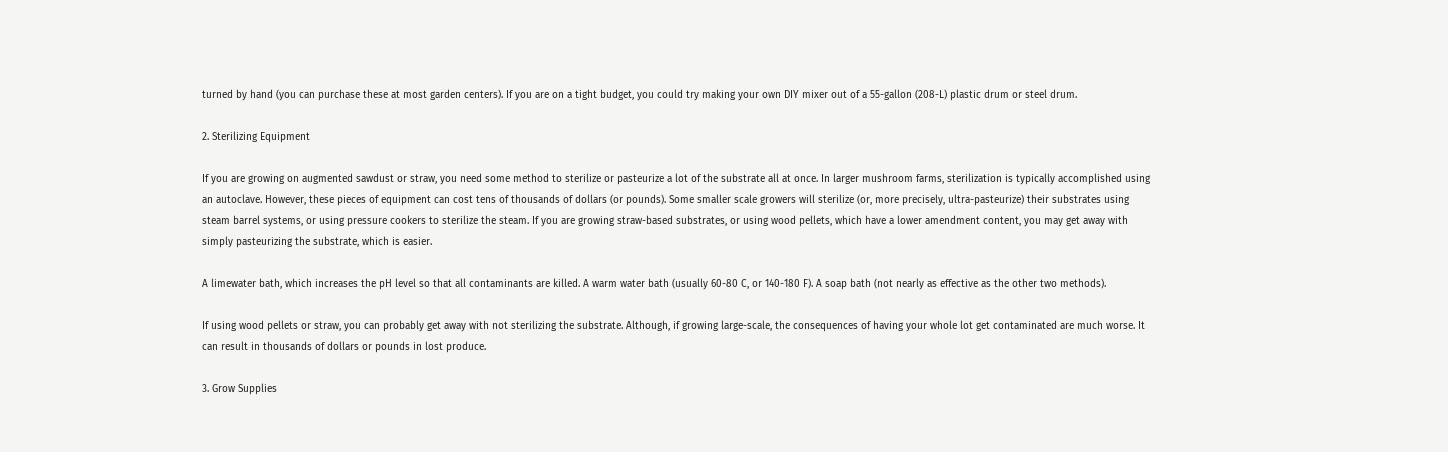turned by hand (you can purchase these at most garden centers). If you are on a tight budget, you could try making your own DIY mixer out of a 55-gallon (208-L) plastic drum or steel drum.

2. Sterilizing Equipment

If you are growing on augmented sawdust or straw, you need some method to sterilize or pasteurize a lot of the substrate all at once. In larger mushroom farms, sterilization is typically accomplished using an autoclave. However, these pieces of equipment can cost tens of thousands of dollars (or pounds). Some smaller scale growers will sterilize (or, more precisely, ultra-pasteurize) their substrates using steam barrel systems, or using pressure cookers to sterilize the steam. If you are growing straw-based substrates, or using wood pellets, which have a lower amendment content, you may get away with simply pasteurizing the substrate, which is easier.

A limewater bath, which increases the pH level so that all contaminants are killed. A warm water bath (usually 60-80 C, or 140-180 F). A soap bath (not nearly as effective as the other two methods).

If using wood pellets or straw, you can probably get away with not sterilizing the substrate. Although, if growing large-scale, the consequences of having your whole lot get contaminated are much worse. It can result in thousands of dollars or pounds in lost produce.

3. Grow Supplies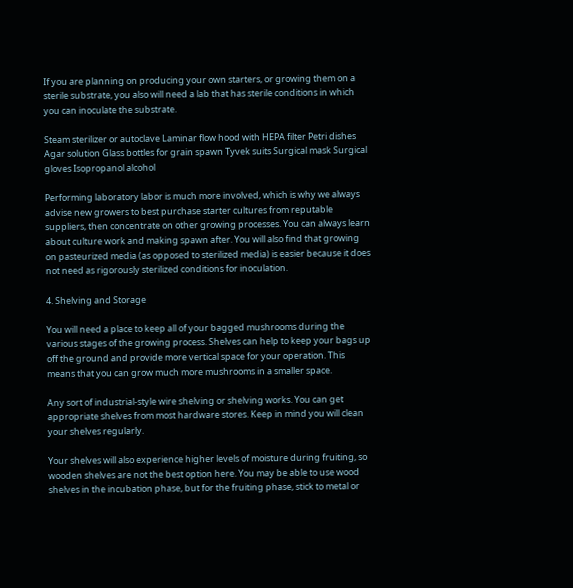If you are planning on producing your own starters, or growing them on a sterile substrate, you also will need a lab that has sterile conditions in which you can inoculate the substrate.

Steam sterilizer or autoclave Laminar flow hood with HEPA filter Petri dishes Agar solution Glass bottles for grain spawn Tyvek suits Surgical mask Surgical gloves Isopropanol alcohol

Performing laboratory labor is much more involved, which is why we always advise new growers to best purchase starter cultures from reputable suppliers, then concentrate on other growing processes. You can always learn about culture work and making spawn after. You will also find that growing on pasteurized media (as opposed to sterilized media) is easier because it does not need as rigorously sterilized conditions for inoculation.

4. Shelving and Storage

You will need a place to keep all of your bagged mushrooms during the various stages of the growing process. Shelves can help to keep your bags up off the ground and provide more vertical space for your operation. This means that you can grow much more mushrooms in a smaller space.

Any sort of industrial-style wire shelving or shelving works. You can get appropriate shelves from most hardware stores. Keep in mind you will clean your shelves regularly.

Your shelves will also experience higher levels of moisture during fruiting, so wooden shelves are not the best option here. You may be able to use wood shelves in the incubation phase, but for the fruiting phase, stick to metal or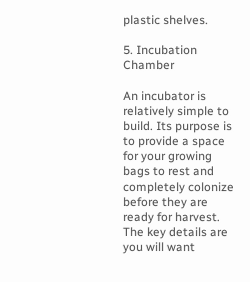plastic shelves.

5. Incubation Chamber

An incubator is relatively simple to build. Its purpose is to provide a space for your growing bags to rest and completely colonize before they are ready for harvest. The key details are you will want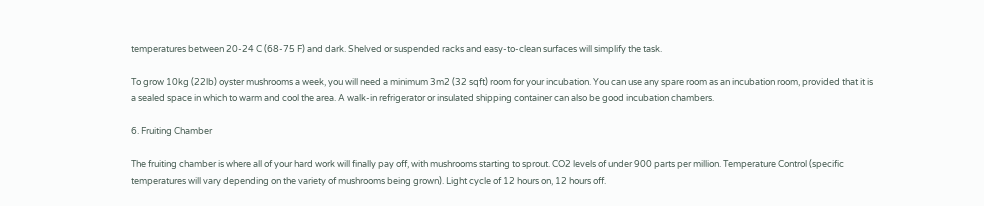temperatures between 20-24 C (68-75 F) and dark. Shelved or suspended racks and easy-to-clean surfaces will simplify the task.

To grow 10kg (22lb) oyster mushrooms a week, you will need a minimum 3m2 (32 sqft) room for your incubation. You can use any spare room as an incubation room, provided that it is a sealed space in which to warm and cool the area. A walk-in refrigerator or insulated shipping container can also be good incubation chambers.

6. Fruiting Chamber

The fruiting chamber is where all of your hard work will finally pay off, with mushrooms starting to sprout. CO2 levels of under 900 parts per million. Temperature Control (specific temperatures will vary depending on the variety of mushrooms being grown). Light cycle of 12 hours on, 12 hours off.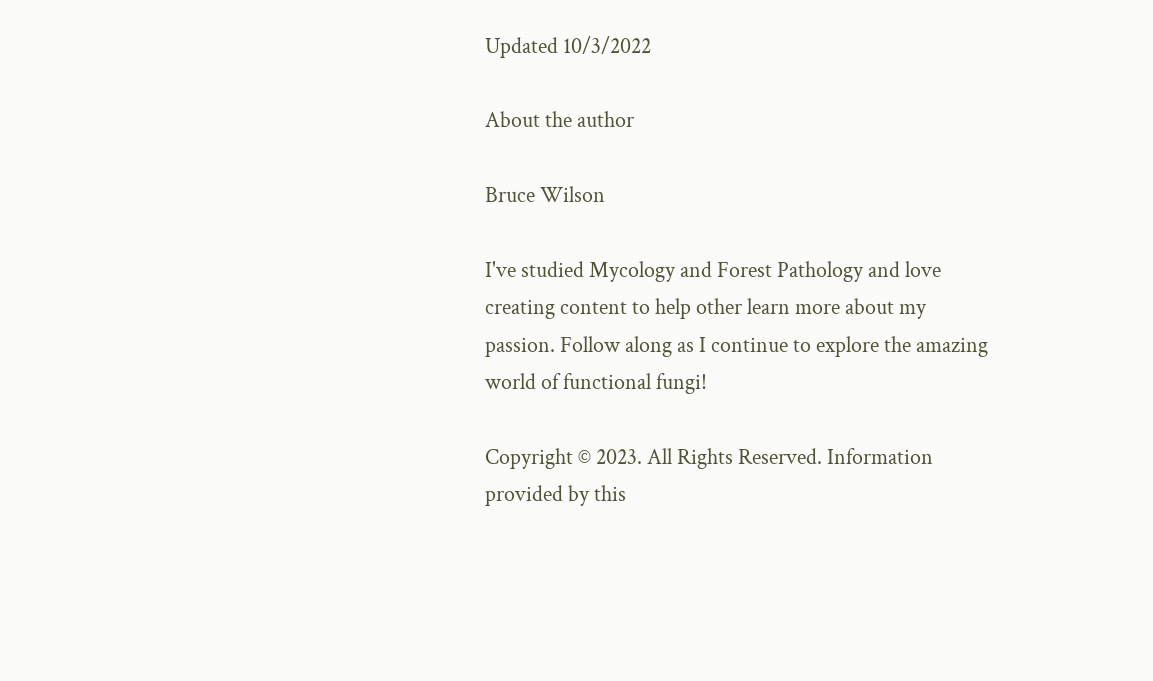Updated 10/3/2022

About the author

Bruce Wilson

I've studied Mycology and Forest Pathology and love creating content to help other learn more about my passion. Follow along as I continue to explore the amazing world of functional fungi!

Copyright © 2023. All Rights Reserved. Information provided by this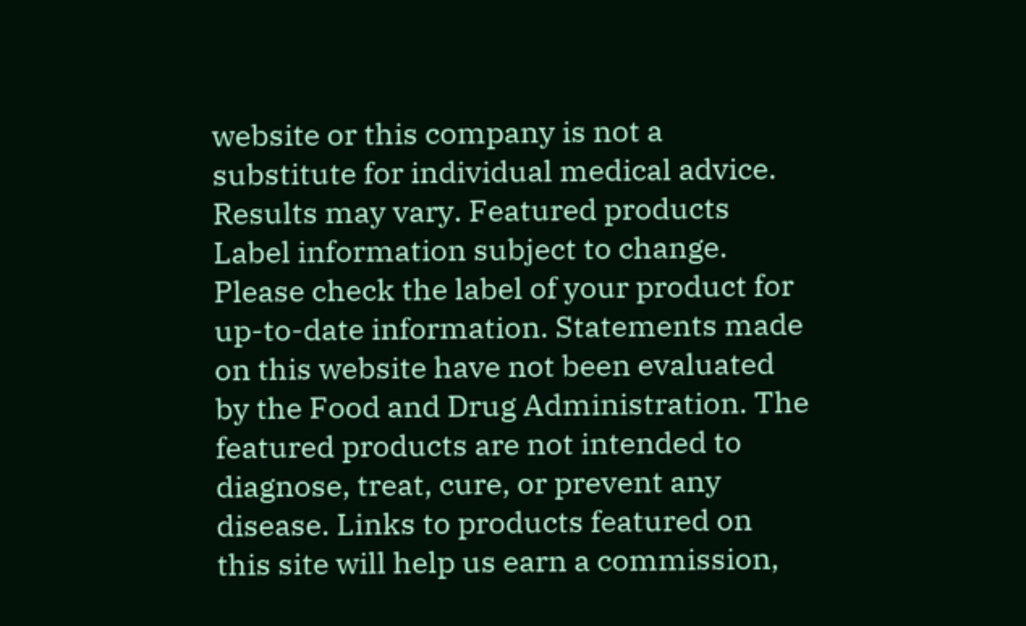website or this company is not a substitute for individual medical advice. Results may vary. Featured products Label information subject to change. Please check the label of your product for up-to-date information. Statements made on this website have not been evaluated by the Food and Drug Administration. The featured products are not intended to diagnose, treat, cure, or prevent any disease. Links to products featured on this site will help us earn a commission,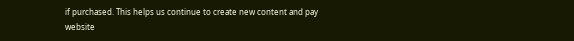if purchased. This helps us continue to create new content and pay website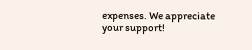expenses. We appreciate your support!